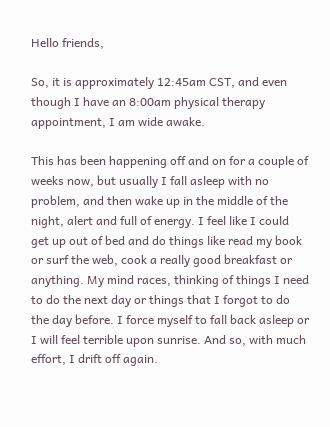Hello friends,

So, it is approximately 12:45am CST, and even though I have an 8:00am physical therapy appointment, I am wide awake.

This has been happening off and on for a couple of weeks now, but usually I fall asleep with no problem, and then wake up in the middle of the night, alert and full of energy. I feel like I could get up out of bed and do things like read my book or surf the web, cook a really good breakfast or anything. My mind races, thinking of things I need to do the next day or things that I forgot to do the day before. I force myself to fall back asleep or I will feel terrible upon sunrise. And so, with much effort, I drift off again.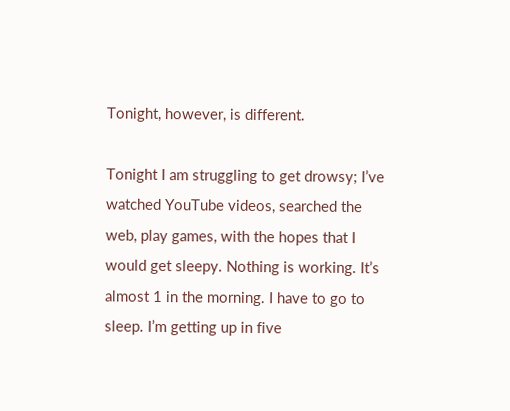Tonight, however, is different.

Tonight I am struggling to get drowsy; I’ve watched YouTube videos, searched the web, play games, with the hopes that I would get sleepy. Nothing is working. It’s almost 1 in the morning. I have to go to sleep. I’m getting up in five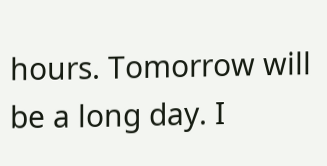hours. Tomorrow will be a long day. I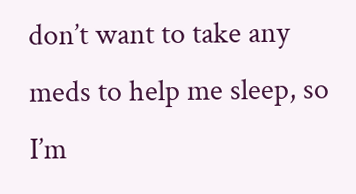don’t want to take any meds to help me sleep, so I’m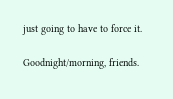just going to have to force it.

Goodnight/morning, friends.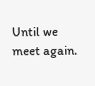Until we meet again.